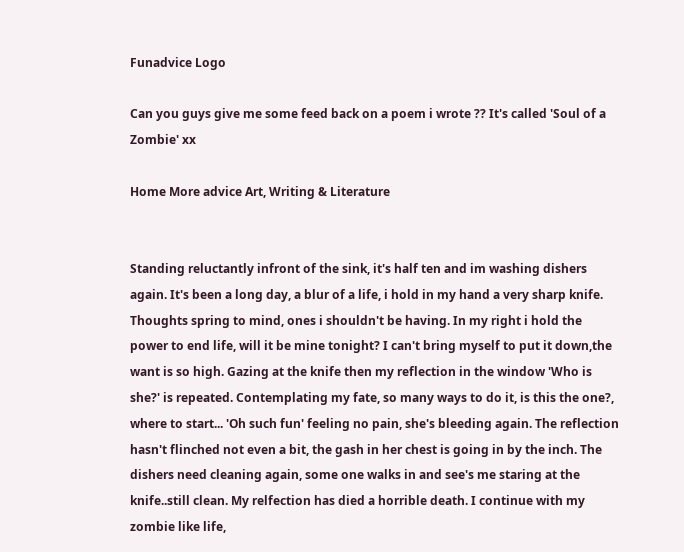Funadvice Logo

Can you guys give me some feed back on a poem i wrote ?? It's called 'Soul of a Zombie' xx

Home More advice Art, Writing & Literature


Standing reluctantly infront of the sink, it's half ten and im washing dishers again. It's been a long day, a blur of a life, i hold in my hand a very sharp knife. Thoughts spring to mind, ones i shouldn't be having. In my right i hold the power to end life, will it be mine tonight? I can't bring myself to put it down,the want is so high. Gazing at the knife then my reflection in the window 'Who is she?' is repeated. Contemplating my fate, so many ways to do it, is this the one?, where to start... 'Oh such fun' feeling no pain, she's bleeding again. The reflection hasn't flinched not even a bit, the gash in her chest is going in by the inch. The dishers need cleaning again, some one walks in and see's me staring at the knife..still clean. My relfection has died a horrible death. I continue with my zombie like life,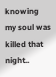knowing my soul was killed that night..